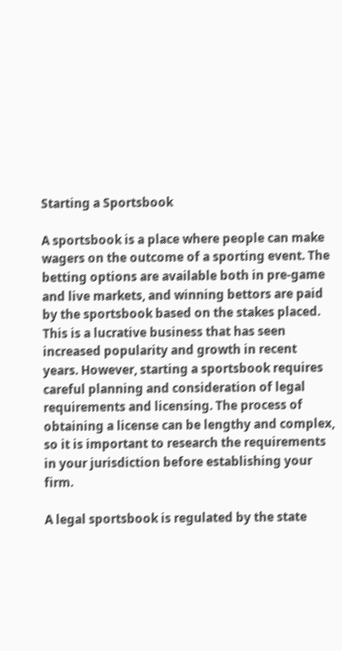Starting a Sportsbook

A sportsbook is a place where people can make wagers on the outcome of a sporting event. The betting options are available both in pre-game and live markets, and winning bettors are paid by the sportsbook based on the stakes placed. This is a lucrative business that has seen increased popularity and growth in recent years. However, starting a sportsbook requires careful planning and consideration of legal requirements and licensing. The process of obtaining a license can be lengthy and complex, so it is important to research the requirements in your jurisdiction before establishing your firm.

A legal sportsbook is regulated by the state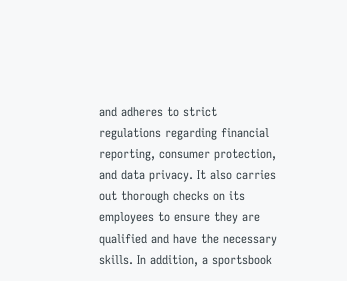and adheres to strict regulations regarding financial reporting, consumer protection, and data privacy. It also carries out thorough checks on its employees to ensure they are qualified and have the necessary skills. In addition, a sportsbook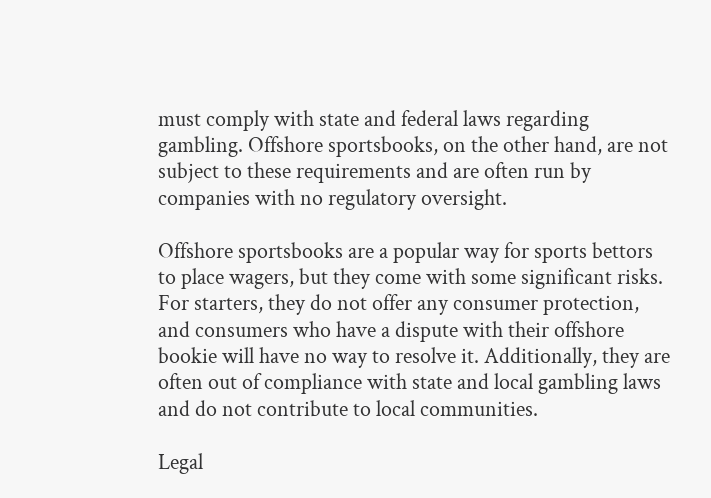must comply with state and federal laws regarding gambling. Offshore sportsbooks, on the other hand, are not subject to these requirements and are often run by companies with no regulatory oversight.

Offshore sportsbooks are a popular way for sports bettors to place wagers, but they come with some significant risks. For starters, they do not offer any consumer protection, and consumers who have a dispute with their offshore bookie will have no way to resolve it. Additionally, they are often out of compliance with state and local gambling laws and do not contribute to local communities.

Legal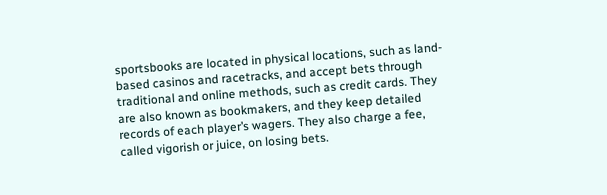sportsbooks are located in physical locations, such as land-based casinos and racetracks, and accept bets through traditional and online methods, such as credit cards. They are also known as bookmakers, and they keep detailed records of each player’s wagers. They also charge a fee, called vigorish or juice, on losing bets.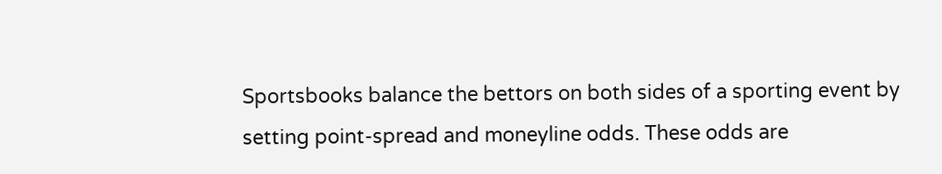Sportsbooks balance the bettors on both sides of a sporting event by setting point-spread and moneyline odds. These odds are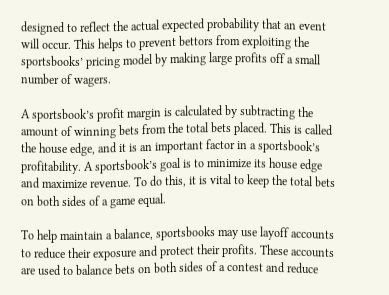designed to reflect the actual expected probability that an event will occur. This helps to prevent bettors from exploiting the sportsbooks’ pricing model by making large profits off a small number of wagers.

A sportsbook’s profit margin is calculated by subtracting the amount of winning bets from the total bets placed. This is called the house edge, and it is an important factor in a sportsbook’s profitability. A sportsbook’s goal is to minimize its house edge and maximize revenue. To do this, it is vital to keep the total bets on both sides of a game equal.

To help maintain a balance, sportsbooks may use layoff accounts to reduce their exposure and protect their profits. These accounts are used to balance bets on both sides of a contest and reduce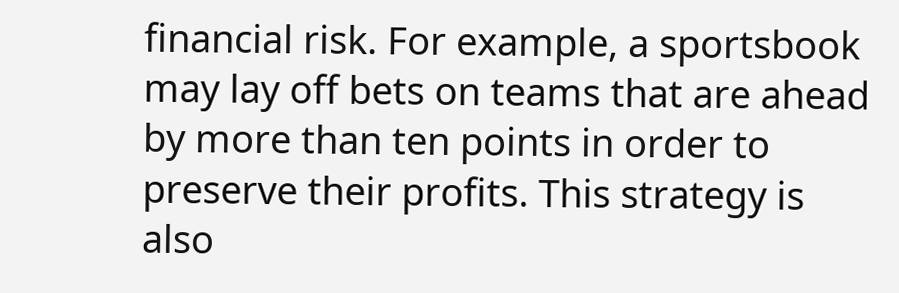financial risk. For example, a sportsbook may lay off bets on teams that are ahead by more than ten points in order to preserve their profits. This strategy is also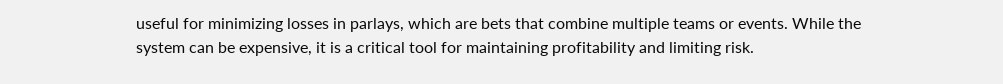useful for minimizing losses in parlays, which are bets that combine multiple teams or events. While the system can be expensive, it is a critical tool for maintaining profitability and limiting risk.